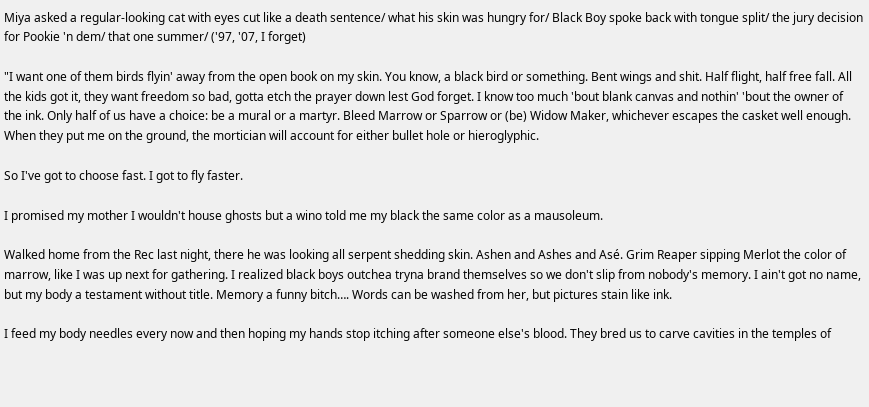Miya asked a regular-looking cat with eyes cut like a death sentence/ what his skin was hungry for/ Black Boy spoke back with tongue split/ the jury decision for Pookie 'n dem/ that one summer/ ('97, '07, I forget)

"I want one of them birds flyin' away from the open book on my skin. You know, a black bird or something. Bent wings and shit. Half flight, half free fall. All the kids got it, they want freedom so bad, gotta etch the prayer down lest God forget. I know too much 'bout blank canvas and nothin' 'bout the owner of the ink. Only half of us have a choice: be a mural or a martyr. Bleed Marrow or Sparrow or (be) Widow Maker, whichever escapes the casket well enough. When they put me on the ground, the mortician will account for either bullet hole or hieroglyphic.

So I've got to choose fast. I got to fly faster.

I promised my mother I wouldn't house ghosts but a wino told me my black the same color as a mausoleum.

Walked home from the Rec last night, there he was looking all serpent shedding skin. Ashen and Ashes and Asé. Grim Reaper sipping Merlot the color of marrow, like I was up next for gathering. I realized black boys outchea tryna brand themselves so we don't slip from nobody's memory. I ain't got no name, but my body a testament without title. Memory a funny bitch…. Words can be washed from her, but pictures stain like ink.

I feed my body needles every now and then hoping my hands stop itching after someone else's blood. They bred us to carve cavities in the temples of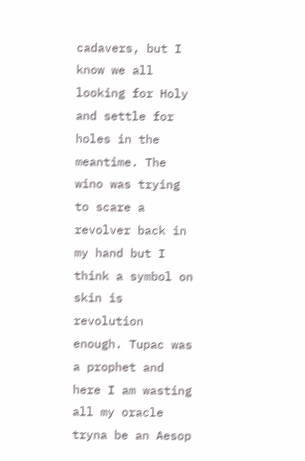cadavers, but I know we all looking for Holy and settle for holes in the meantime. The wino was trying to scare a revolver back in my hand but I think a symbol on skin is revolution enough. Tupac was a prophet and here I am wasting all my oracle tryna be an Aesop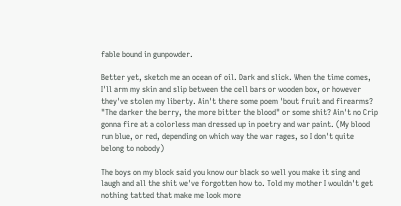fable bound in gunpowder.

Better yet, sketch me an ocean of oil. Dark and slick. When the time comes, I'll arm my skin and slip between the cell bars or wooden box, or however they've stolen my liberty. Ain't there some poem 'bout fruit and firearms? "The darker the berry, the more bitter the blood" or some shit? Ain't no Crip gonna fire at a colorless man dressed up in poetry and war paint. (My blood run blue, or red, depending on which way the war rages, so I don't quite belong to nobody)

The boys on my block said you know our black so well you make it sing and laugh and all the shit we've forgotten how to. Told my mother I wouldn't get nothing tatted that make me look more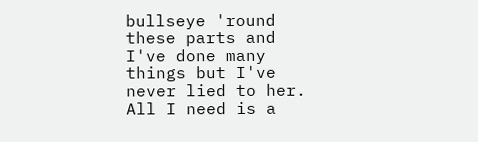bullseye 'round these parts and I've done many things but I've never lied to her. All I need is a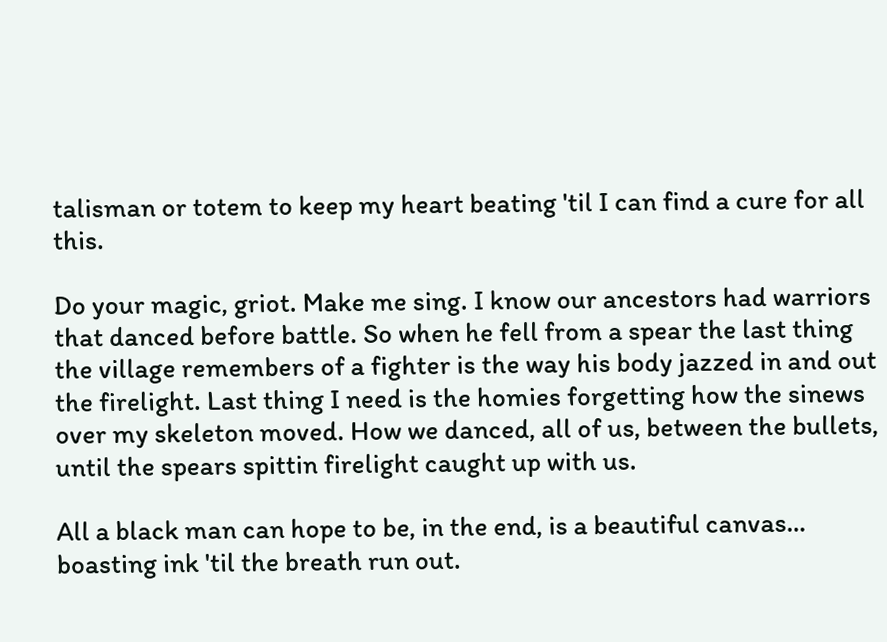talisman or totem to keep my heart beating 'til I can find a cure for all this.

Do your magic, griot. Make me sing. I know our ancestors had warriors that danced before battle. So when he fell from a spear the last thing the village remembers of a fighter is the way his body jazzed in and out the firelight. Last thing I need is the homies forgetting how the sinews over my skeleton moved. How we danced, all of us, between the bullets, until the spears spittin firelight caught up with us.

All a black man can hope to be, in the end, is a beautiful canvas… boasting ink 'til the breath run out.